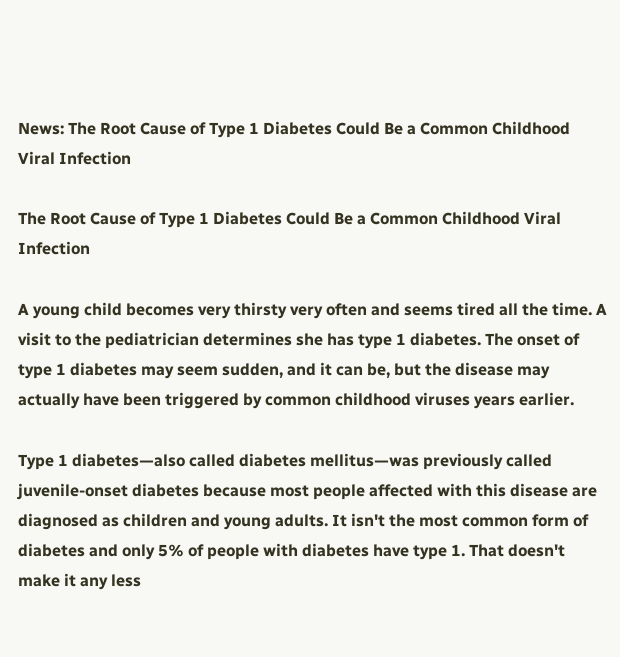News: The Root Cause of Type 1 Diabetes Could Be a Common Childhood Viral Infection

The Root Cause of Type 1 Diabetes Could Be a Common Childhood Viral Infection

A young child becomes very thirsty very often and seems tired all the time. A visit to the pediatrician determines she has type 1 diabetes. The onset of type 1 diabetes may seem sudden, and it can be, but the disease may actually have been triggered by common childhood viruses years earlier.

Type 1 diabetes—also called diabetes mellitus—was previously called juvenile-onset diabetes because most people affected with this disease are diagnosed as children and young adults. It isn't the most common form of diabetes and only 5% of people with diabetes have type 1. That doesn't make it any less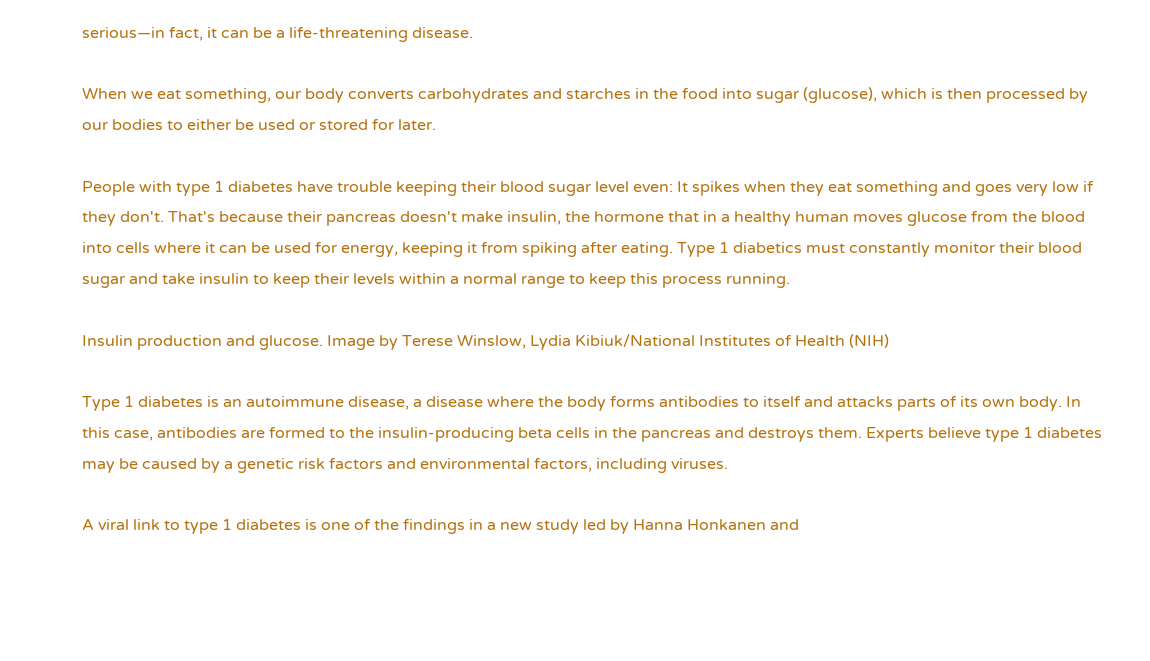serious—in fact, it can be a life-threatening disease.

When we eat something, our body converts carbohydrates and starches in the food into sugar (glucose), which is then processed by our bodies to either be used or stored for later.

People with type 1 diabetes have trouble keeping their blood sugar level even: It spikes when they eat something and goes very low if they don't. That's because their pancreas doesn't make insulin, the hormone that in a healthy human moves glucose from the blood into cells where it can be used for energy, keeping it from spiking after eating. Type 1 diabetics must constantly monitor their blood sugar and take insulin to keep their levels within a normal range to keep this process running.

Insulin production and glucose. Image by Terese Winslow, Lydia Kibiuk/National Institutes of Health (NIH)

Type 1 diabetes is an autoimmune disease, a disease where the body forms antibodies to itself and attacks parts of its own body. In this case, antibodies are formed to the insulin-producing beta cells in the pancreas and destroys them. Experts believe type 1 diabetes may be caused by a genetic risk factors and environmental factors, including viruses.

A viral link to type 1 diabetes is one of the findings in a new study led by Hanna Honkanen and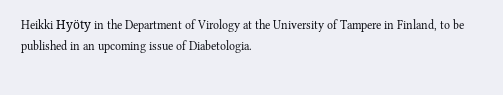Heikki Hyöty in the Department of Virology at the University of Tampere in Finland, to be published in an upcoming issue of Diabetologia.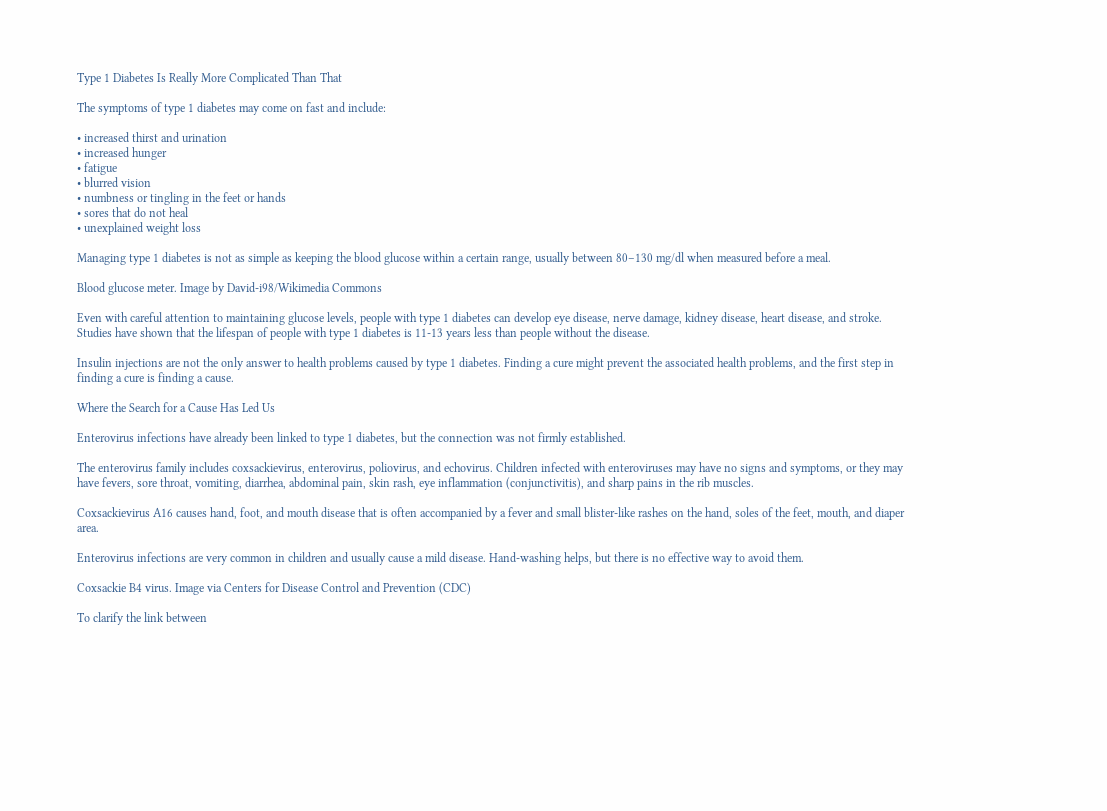Type 1 Diabetes Is Really More Complicated Than That

The symptoms of type 1 diabetes may come on fast and include:

• increased thirst and urination
• increased hunger
• fatigue
• blurred vision
• numbness or tingling in the feet or hands
• sores that do not heal
• unexplained weight loss

Managing type 1 diabetes is not as simple as keeping the blood glucose within a certain range, usually between 80–130 mg/dl when measured before a meal.

Blood glucose meter. Image by David-i98/Wikimedia Commons

Even with careful attention to maintaining glucose levels, people with type 1 diabetes can develop eye disease, nerve damage, kidney disease, heart disease, and stroke. Studies have shown that the lifespan of people with type 1 diabetes is 11-13 years less than people without the disease.

Insulin injections are not the only answer to health problems caused by type 1 diabetes. Finding a cure might prevent the associated health problems, and the first step in finding a cure is finding a cause.

Where the Search for a Cause Has Led Us

Enterovirus infections have already been linked to type 1 diabetes, but the connection was not firmly established.

The enterovirus family includes coxsackievirus, enterovirus, poliovirus, and echovirus. Children infected with enteroviruses may have no signs and symptoms, or they may have fevers, sore throat, vomiting, diarrhea, abdominal pain, skin rash, eye inflammation (conjunctivitis), and sharp pains in the rib muscles.

Coxsackievirus A16 causes hand, foot, and mouth disease that is often accompanied by a fever and small blister-like rashes on the hand, soles of the feet, mouth, and diaper area.

Enterovirus infections are very common in children and usually cause a mild disease. Hand-washing helps, but there is no effective way to avoid them.

Coxsackie B4 virus. Image via Centers for Disease Control and Prevention (CDC)

To clarify the link between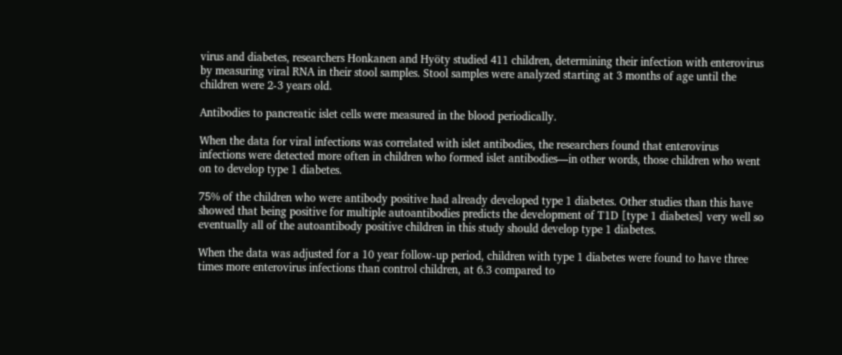virus and diabetes, researchers Honkanen and Hyöty studied 411 children, determining their infection with enterovirus by measuring viral RNA in their stool samples. Stool samples were analyzed starting at 3 months of age until the children were 2-3 years old.

Antibodies to pancreatic islet cells were measured in the blood periodically.

When the data for viral infections was correlated with islet antibodies, the researchers found that enterovirus infections were detected more often in children who formed islet antibodies—in other words, those children who went on to develop type 1 diabetes.

75% of the children who were antibody positive had already developed type 1 diabetes. Other studies than this have showed that being positive for multiple autoantibodies predicts the development of T1D [type 1 diabetes] very well so eventually all of the autoantibody positive children in this study should develop type 1 diabetes.

When the data was adjusted for a 10 year follow-up period, children with type 1 diabetes were found to have three times more enterovirus infections than control children, at 6.3 compared to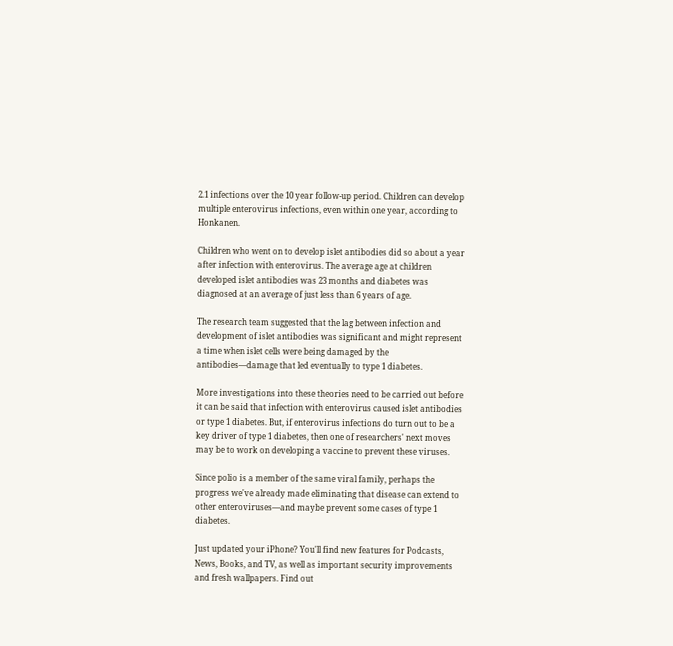2.1 infections over the 10 year follow-up period. Children can develop multiple enterovirus infections, even within one year, according to Honkanen.

Children who went on to develop islet antibodies did so about a year after infection with enterovirus. The average age at children developed islet antibodies was 23 months and diabetes was diagnosed at an average of just less than 6 years of age.

The research team suggested that the lag between infection and development of islet antibodies was significant and might represent a time when islet cells were being damaged by the antibodies—damage that led eventually to type 1 diabetes.

More investigations into these theories need to be carried out before it can be said that infection with enterovirus caused islet antibodies or type 1 diabetes. But, if enterovirus infections do turn out to be a key driver of type 1 diabetes, then one of researchers' next moves may be to work on developing a vaccine to prevent these viruses.

Since polio is a member of the same viral family, perhaps the progress we've already made eliminating that disease can extend to other enteroviruses—and maybe prevent some cases of type 1 diabetes.

Just updated your iPhone? You'll find new features for Podcasts, News, Books, and TV, as well as important security improvements and fresh wallpapers. Find out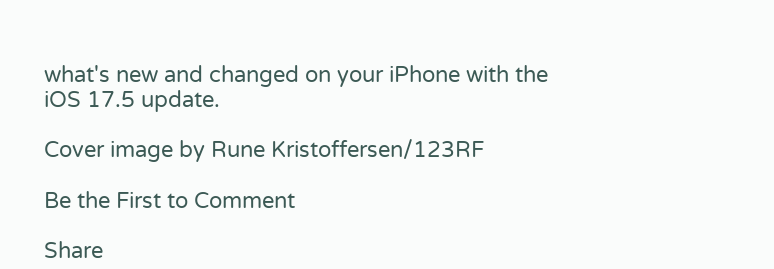what's new and changed on your iPhone with the iOS 17.5 update.

Cover image by Rune Kristoffersen/123RF

Be the First to Comment

Share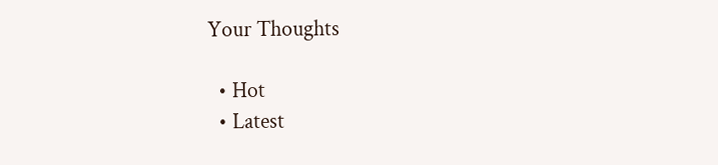Your Thoughts

  • Hot
  • Latest